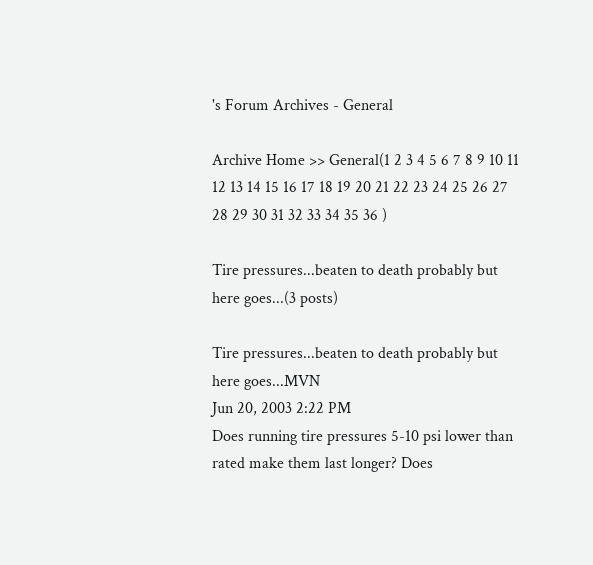's Forum Archives - General

Archive Home >> General(1 2 3 4 5 6 7 8 9 10 11 12 13 14 15 16 17 18 19 20 21 22 23 24 25 26 27 28 29 30 31 32 33 34 35 36 )

Tire pressures...beaten to death probably but here goes...(3 posts)

Tire pressures...beaten to death probably but here goes...MVN
Jun 20, 2003 2:22 PM
Does running tire pressures 5-10 psi lower than rated make them last longer? Does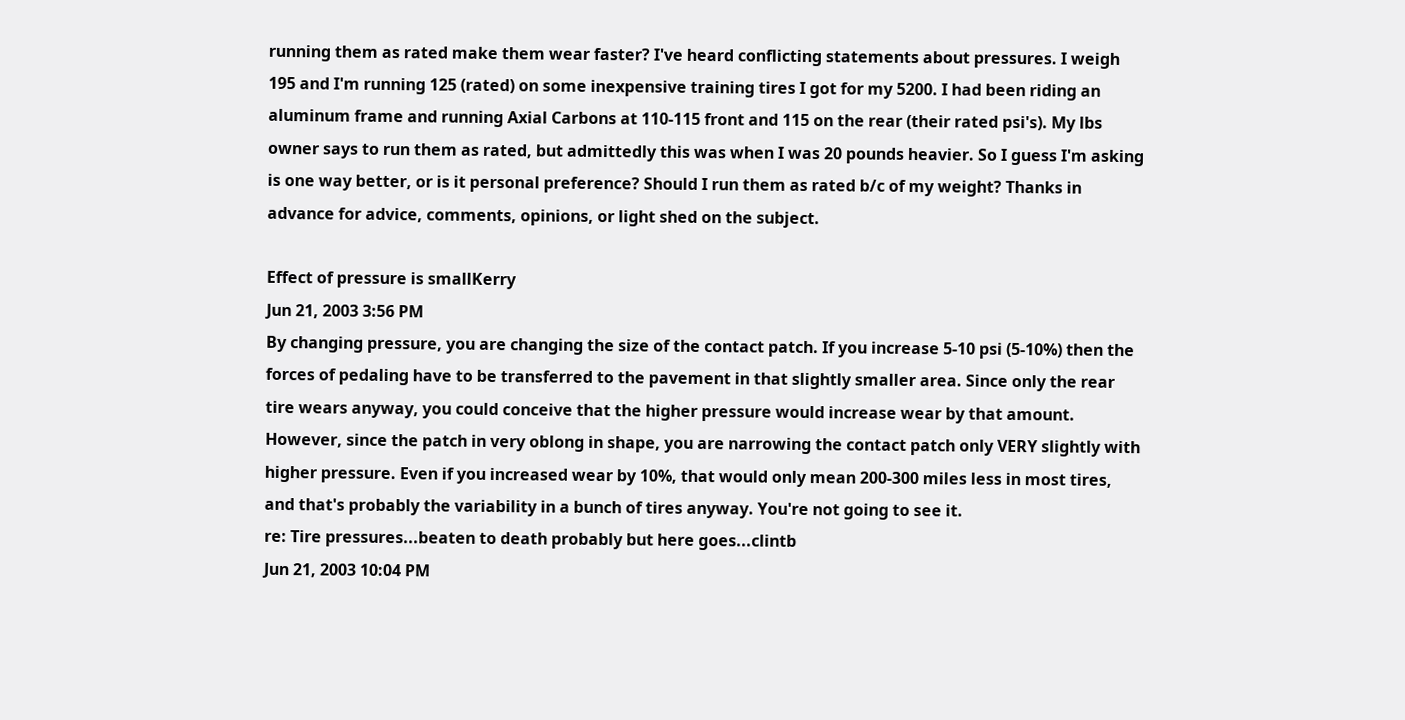running them as rated make them wear faster? I've heard conflicting statements about pressures. I weigh 195 and I'm running 125 (rated) on some inexpensive training tires I got for my 5200. I had been riding an aluminum frame and running Axial Carbons at 110-115 front and 115 on the rear (their rated psi's). My lbs owner says to run them as rated, but admittedly this was when I was 20 pounds heavier. So I guess I'm asking is one way better, or is it personal preference? Should I run them as rated b/c of my weight? Thanks in advance for advice, comments, opinions, or light shed on the subject.

Effect of pressure is smallKerry
Jun 21, 2003 3:56 PM
By changing pressure, you are changing the size of the contact patch. If you increase 5-10 psi (5-10%) then the forces of pedaling have to be transferred to the pavement in that slightly smaller area. Since only the rear tire wears anyway, you could conceive that the higher pressure would increase wear by that amount. However, since the patch in very oblong in shape, you are narrowing the contact patch only VERY slightly with higher pressure. Even if you increased wear by 10%, that would only mean 200-300 miles less in most tires, and that's probably the variability in a bunch of tires anyway. You're not going to see it.
re: Tire pressures...beaten to death probably but here goes...clintb
Jun 21, 2003 10:04 PM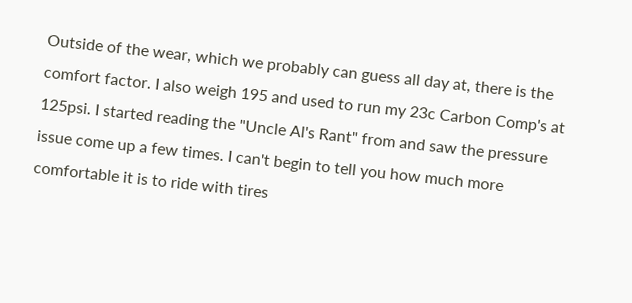Outside of the wear, which we probably can guess all day at, there is the comfort factor. I also weigh 195 and used to run my 23c Carbon Comp's at 125psi. I started reading the "Uncle Al's Rant" from and saw the pressure issue come up a few times. I can't begin to tell you how much more comfortable it is to ride with tires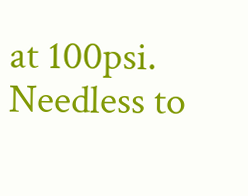at 100psi. Needless to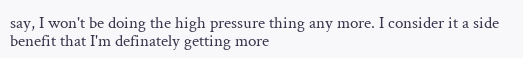say, I won't be doing the high pressure thing any more. I consider it a side benefit that I'm definately getting more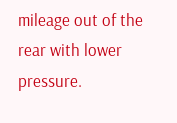mileage out of the rear with lower pressure.